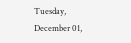Tuesday, December 01,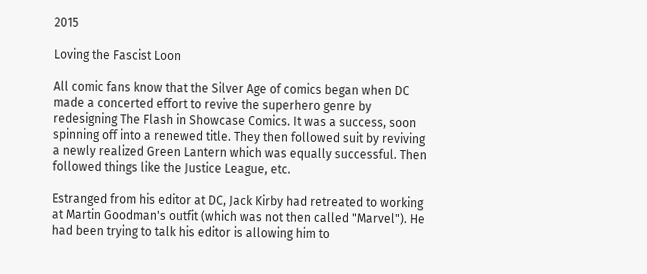2015

Loving the Fascist Loon

All comic fans know that the Silver Age of comics began when DC made a concerted effort to revive the superhero genre by redesigning The Flash in Showcase Comics. It was a success, soon spinning off into a renewed title. They then followed suit by reviving a newly realized Green Lantern which was equally successful. Then followed things like the Justice League, etc.

Estranged from his editor at DC, Jack Kirby had retreated to working at Martin Goodman's outfit (which was not then called "Marvel"). He had been trying to talk his editor is allowing him to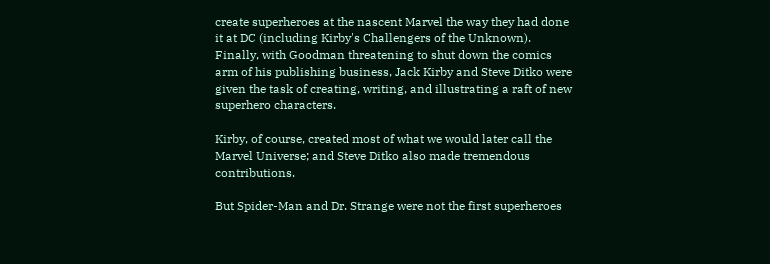create superheroes at the nascent Marvel the way they had done it at DC (including Kirby's Challengers of the Unknown). Finally, with Goodman threatening to shut down the comics arm of his publishing business, Jack Kirby and Steve Ditko were given the task of creating, writing, and illustrating a raft of new superhero characters.

Kirby, of course, created most of what we would later call the Marvel Universe; and Steve Ditko also made tremendous contributions.

But Spider-Man and Dr. Strange were not the first superheroes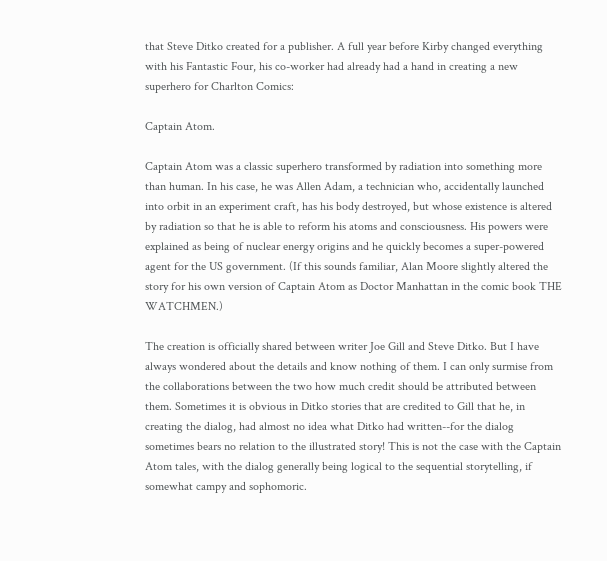that Steve Ditko created for a publisher. A full year before Kirby changed everything with his Fantastic Four, his co-worker had already had a hand in creating a new superhero for Charlton Comics:

Captain Atom.

Captain Atom was a classic superhero transformed by radiation into something more than human. In his case, he was Allen Adam, a technician who, accidentally launched into orbit in an experiment craft, has his body destroyed, but whose existence is altered by radiation so that he is able to reform his atoms and consciousness. His powers were explained as being of nuclear energy origins and he quickly becomes a super-powered agent for the US government. (If this sounds familiar, Alan Moore slightly altered the story for his own version of Captain Atom as Doctor Manhattan in the comic book THE WATCHMEN.)

The creation is officially shared between writer Joe Gill and Steve Ditko. But I have always wondered about the details and know nothing of them. I can only surmise from the collaborations between the two how much credit should be attributed between them. Sometimes it is obvious in Ditko stories that are credited to Gill that he, in creating the dialog, had almost no idea what Ditko had written--for the dialog sometimes bears no relation to the illustrated story! This is not the case with the Captain Atom tales, with the dialog generally being logical to the sequential storytelling, if somewhat campy and sophomoric.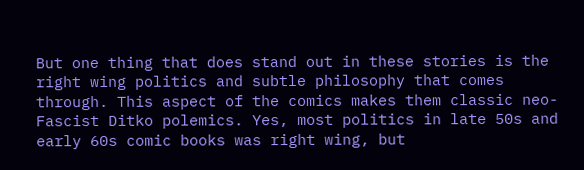But one thing that does stand out in these stories is the right wing politics and subtle philosophy that comes through. This aspect of the comics makes them classic neo-Fascist Ditko polemics. Yes, most politics in late 50s and early 60s comic books was right wing, but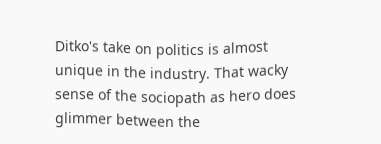Ditko's take on politics is almost unique in the industry. That wacky sense of the sociopath as hero does glimmer between the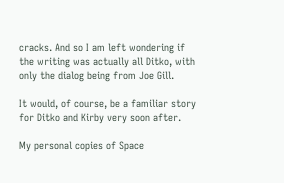cracks. And so I am left wondering if the writing was actually all Ditko, with only the dialog being from Joe Gill.

It would, of course, be a familiar story for Ditko and Kirby very soon after.

My personal copies of Space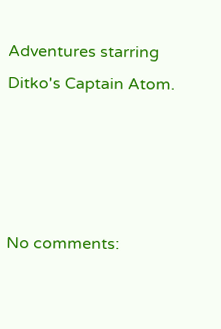Adventures starring Ditko's Captain Atom.




No comments: